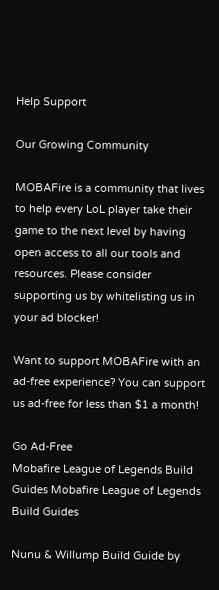Help Support

Our Growing Community

MOBAFire is a community that lives to help every LoL player take their game to the next level by having open access to all our tools and resources. Please consider supporting us by whitelisting us in your ad blocker!

Want to support MOBAFire with an ad-free experience? You can support us ad-free for less than $1 a month!

Go Ad-Free
Mobafire League of Legends Build Guides Mobafire League of Legends Build Guides

Nunu & Willump Build Guide by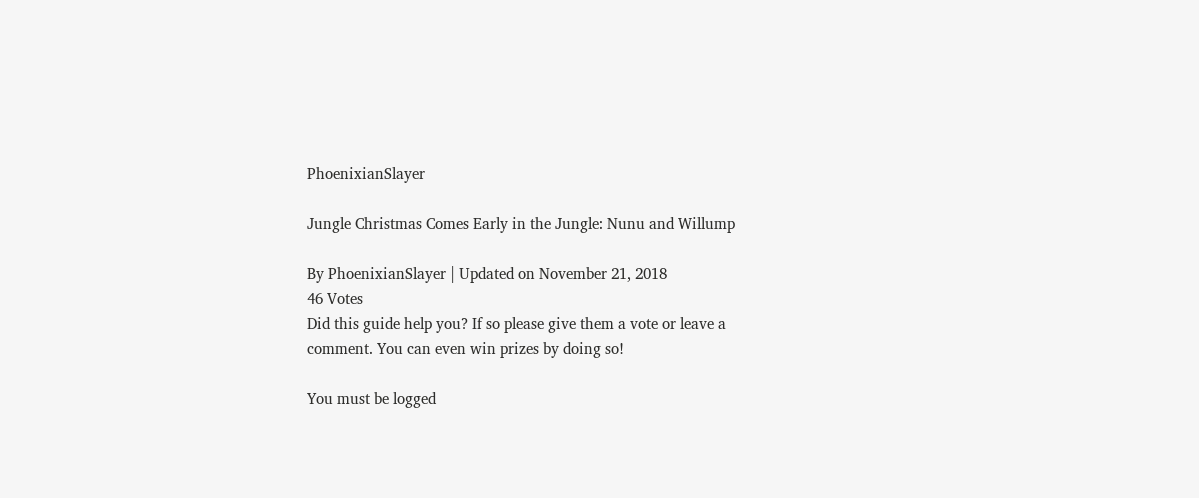PhoenixianSlayer

Jungle Christmas Comes Early in the Jungle: Nunu and Willump

By PhoenixianSlayer | Updated on November 21, 2018
46 Votes
Did this guide help you? If so please give them a vote or leave a comment. You can even win prizes by doing so!

You must be logged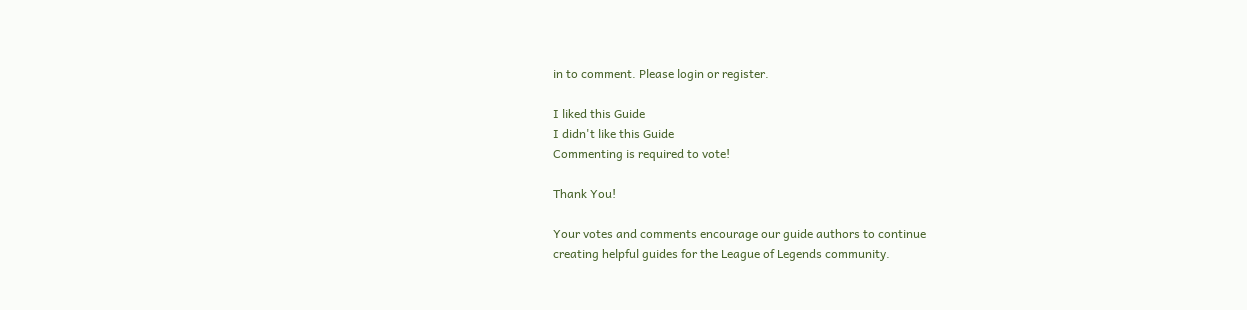in to comment. Please login or register.

I liked this Guide
I didn't like this Guide
Commenting is required to vote!

Thank You!

Your votes and comments encourage our guide authors to continue
creating helpful guides for the League of Legends community.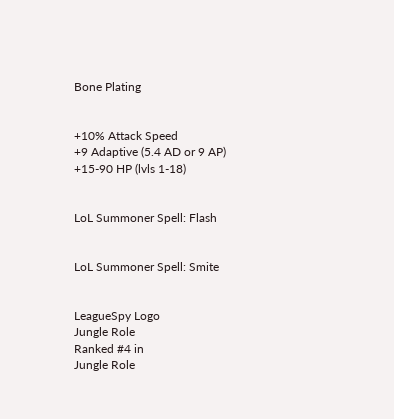Bone Plating


+10% Attack Speed
+9 Adaptive (5.4 AD or 9 AP)
+15-90 HP (lvls 1-18)


LoL Summoner Spell: Flash


LoL Summoner Spell: Smite


LeagueSpy Logo
Jungle Role
Ranked #4 in
Jungle Role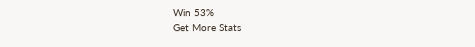Win 53%
Get More Stats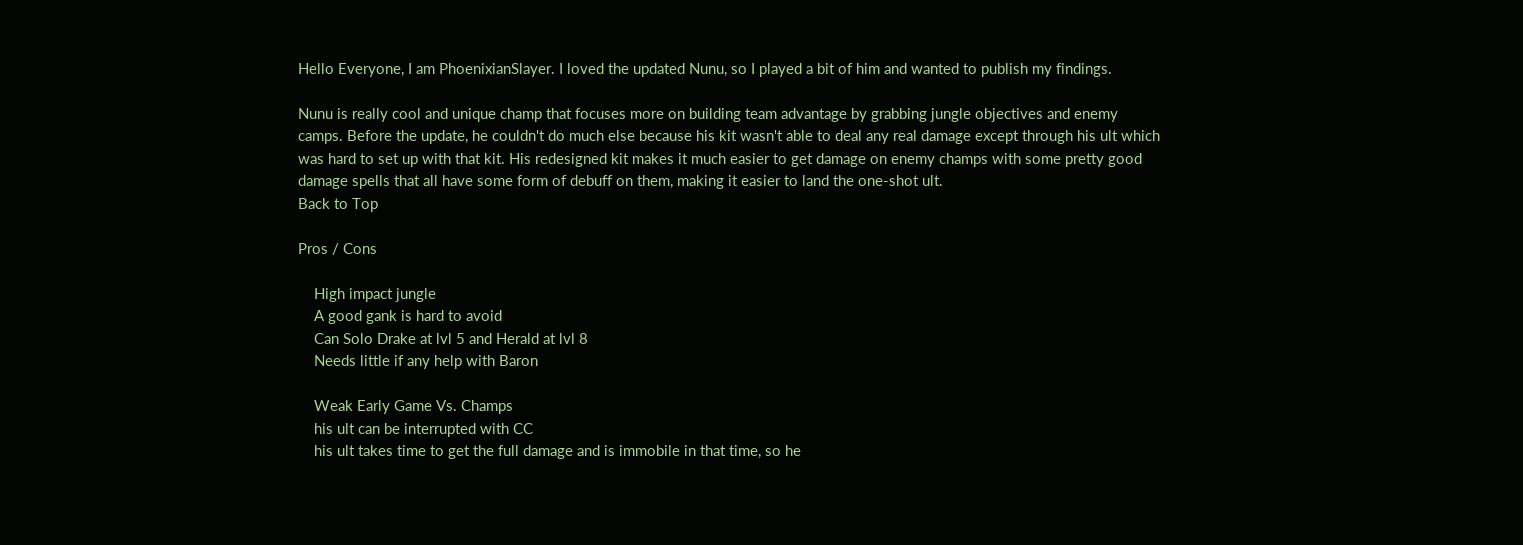Hello Everyone, I am PhoenixianSlayer. I loved the updated Nunu, so I played a bit of him and wanted to publish my findings.

Nunu is really cool and unique champ that focuses more on building team advantage by grabbing jungle objectives and enemy camps. Before the update, he couldn't do much else because his kit wasn't able to deal any real damage except through his ult which was hard to set up with that kit. His redesigned kit makes it much easier to get damage on enemy champs with some pretty good damage spells that all have some form of debuff on them, making it easier to land the one-shot ult.
Back to Top

Pros / Cons

    High impact jungle
    A good gank is hard to avoid
    Can Solo Drake at lvl 5 and Herald at lvl 8
    Needs little if any help with Baron

    Weak Early Game Vs. Champs
    his ult can be interrupted with CC
    his ult takes time to get the full damage and is immobile in that time, so he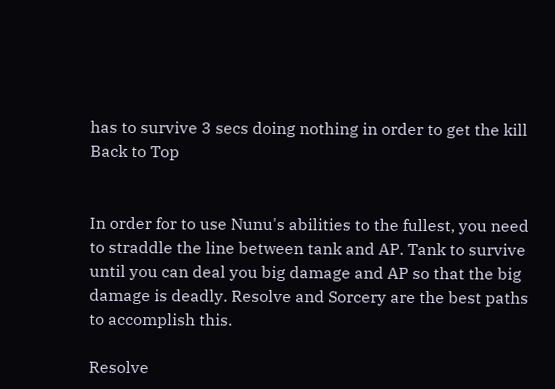has to survive 3 secs doing nothing in order to get the kill
Back to Top


In order for to use Nunu's abilities to the fullest, you need to straddle the line between tank and AP. Tank to survive until you can deal you big damage and AP so that the big damage is deadly. Resolve and Sorcery are the best paths to accomplish this.

Resolve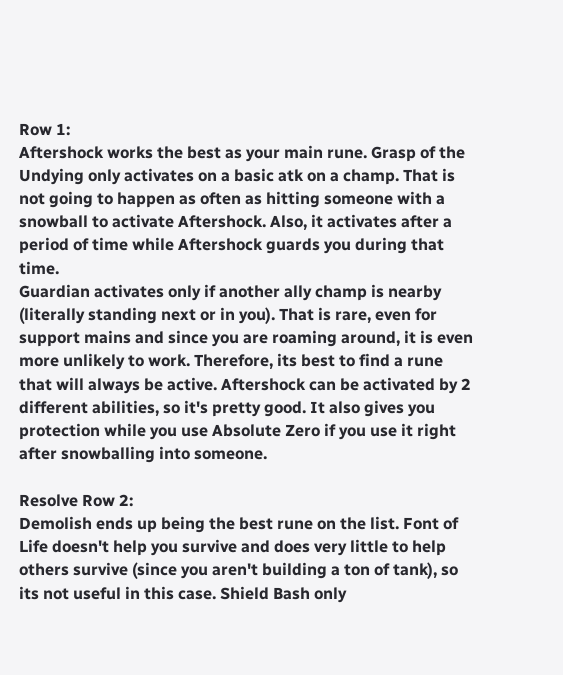Row 1:
Aftershock works the best as your main rune. Grasp of the Undying only activates on a basic atk on a champ. That is not going to happen as often as hitting someone with a snowball to activate Aftershock. Also, it activates after a period of time while Aftershock guards you during that time.
Guardian activates only if another ally champ is nearby (literally standing next or in you). That is rare, even for support mains and since you are roaming around, it is even more unlikely to work. Therefore, its best to find a rune that will always be active. Aftershock can be activated by 2 different abilities, so it's pretty good. It also gives you protection while you use Absolute Zero if you use it right after snowballing into someone.

Resolve Row 2:
Demolish ends up being the best rune on the list. Font of Life doesn't help you survive and does very little to help others survive (since you aren't building a ton of tank), so its not useful in this case. Shield Bash only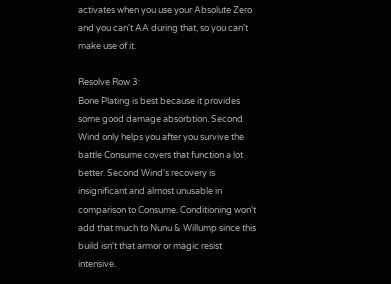activates when you use your Absolute Zero and you can't AA during that, so you can't make use of it.

Resolve Row 3:
Bone Plating is best because it provides some good damage absorbtion. Second Wind only helps you after you survive the battle Consume covers that function a lot better. Second Wind's recovery is insignificant and almost unusable in comparison to Consume. Conditioning won't add that much to Nunu & Willump since this build isn't that armor or magic resist intensive.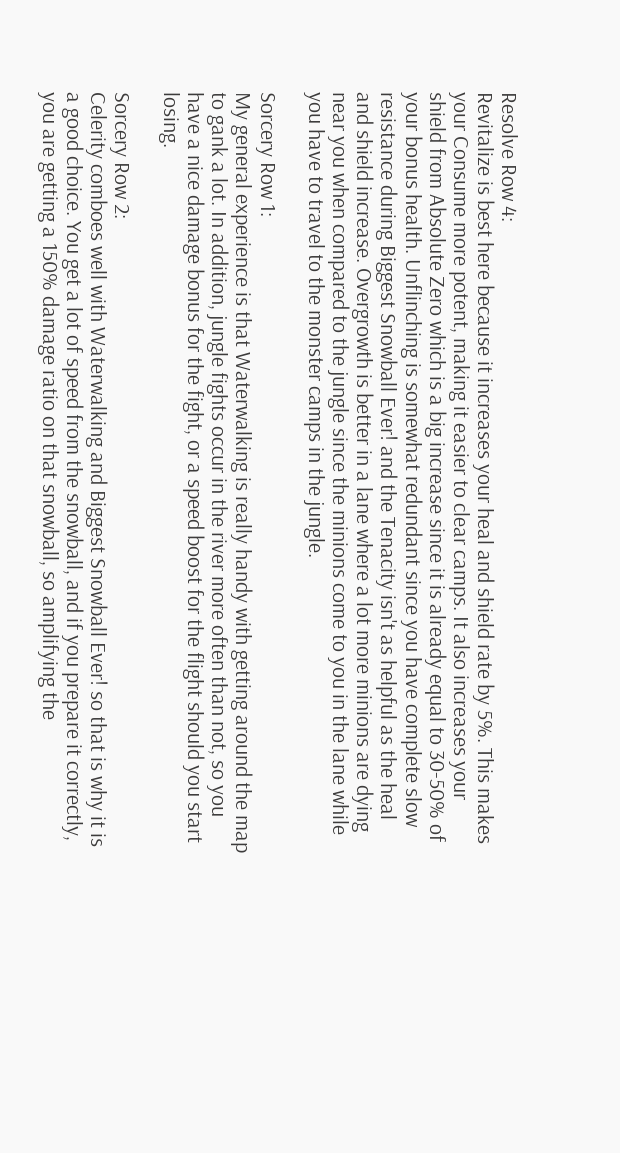Resolve Row 4:
Revitalize is best here because it increases your heal and shield rate by 5%. This makes your Consume more potent, making it easier to clear camps. It also increases your shield from Absolute Zero which is a big increase since it is already equal to 30-50% of your bonus health. Unflinching is somewhat redundant since you have complete slow resistance during Biggest Snowball Ever! and the Tenacity isn't as helpful as the heal and shield increase. Overgrowth is better in a lane where a lot more minions are dying near you when compared to the jungle since the minions come to you in the lane while you have to travel to the monster camps in the jungle.

Sorcery Row 1:
My general experience is that Waterwalking is really handy with getting around the map to gank a lot. In addition, jungle fights occur in the river more often than not, so you have a nice damage bonus for the fight, or a speed boost for the flight should you start losing.

Sorcery Row 2:
Celerity comboes well with Waterwalking and Biggest Snowball Ever! so that is why it is a good choice. You get a lot of speed from the snowball, and if you prepare it correctly, you are getting a 150% damage ratio on that snowball, so amplifying the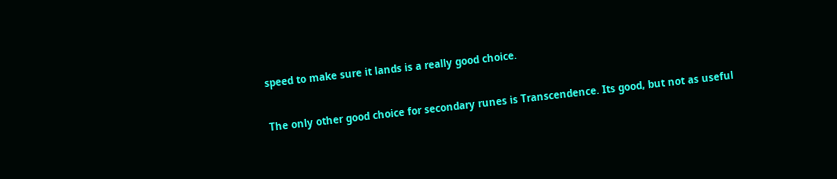speed to make sure it lands is a really good choice.

The only other good choice for secondary runes is Transcendence. Its good, but not as useful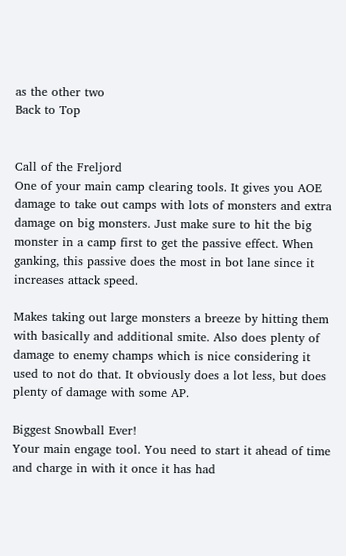as the other two
Back to Top


Call of the Freljord
One of your main camp clearing tools. It gives you AOE damage to take out camps with lots of monsters and extra damage on big monsters. Just make sure to hit the big monster in a camp first to get the passive effect. When ganking, this passive does the most in bot lane since it increases attack speed.

Makes taking out large monsters a breeze by hitting them with basically and additional smite. Also does plenty of damage to enemy champs which is nice considering it used to not do that. It obviously does a lot less, but does plenty of damage with some AP.

Biggest Snowball Ever!
Your main engage tool. You need to start it ahead of time and charge in with it once it has had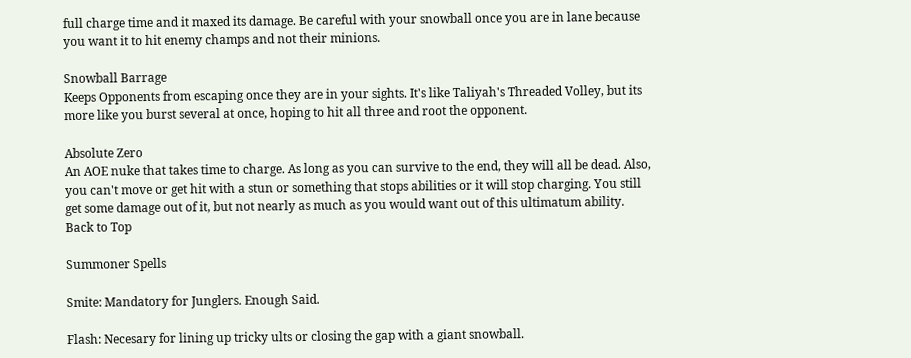full charge time and it maxed its damage. Be careful with your snowball once you are in lane because you want it to hit enemy champs and not their minions.

Snowball Barrage
Keeps Opponents from escaping once they are in your sights. It's like Taliyah's Threaded Volley, but its more like you burst several at once, hoping to hit all three and root the opponent.

Absolute Zero
An AOE nuke that takes time to charge. As long as you can survive to the end, they will all be dead. Also, you can't move or get hit with a stun or something that stops abilities or it will stop charging. You still get some damage out of it, but not nearly as much as you would want out of this ultimatum ability.
Back to Top

Summoner Spells

Smite: Mandatory for Junglers. Enough Said.

Flash: Necesary for lining up tricky ults or closing the gap with a giant snowball.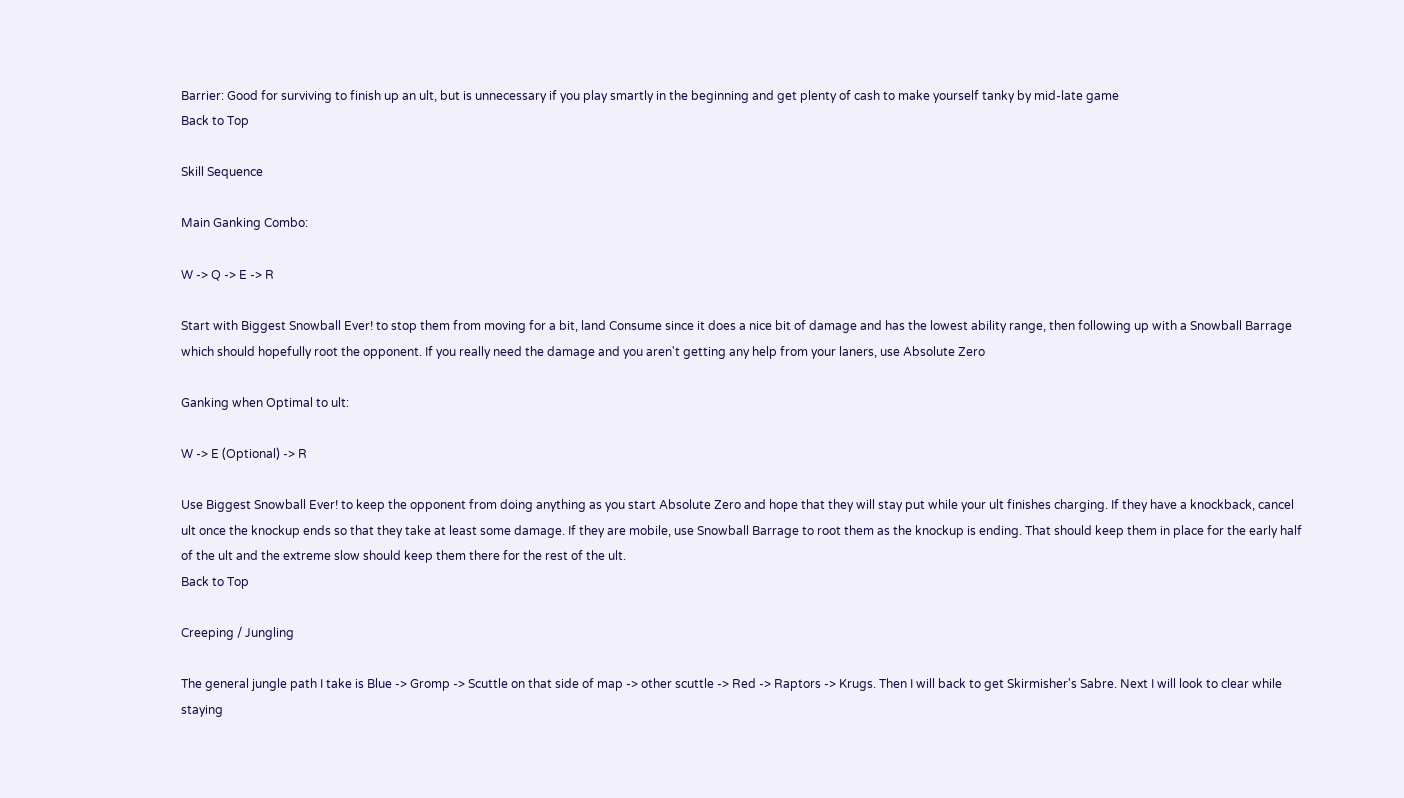Barrier: Good for surviving to finish up an ult, but is unnecessary if you play smartly in the beginning and get plenty of cash to make yourself tanky by mid-late game
Back to Top

Skill Sequence

Main Ganking Combo:

W -> Q -> E -> R

Start with Biggest Snowball Ever! to stop them from moving for a bit, land Consume since it does a nice bit of damage and has the lowest ability range, then following up with a Snowball Barrage which should hopefully root the opponent. If you really need the damage and you aren't getting any help from your laners, use Absolute Zero

Ganking when Optimal to ult:

W -> E (Optional) -> R

Use Biggest Snowball Ever! to keep the opponent from doing anything as you start Absolute Zero and hope that they will stay put while your ult finishes charging. If they have a knockback, cancel ult once the knockup ends so that they take at least some damage. If they are mobile, use Snowball Barrage to root them as the knockup is ending. That should keep them in place for the early half of the ult and the extreme slow should keep them there for the rest of the ult.
Back to Top

Creeping / Jungling

The general jungle path I take is Blue -> Gromp -> Scuttle on that side of map -> other scuttle -> Red -> Raptors -> Krugs. Then I will back to get Skirmisher's Sabre. Next I will look to clear while staying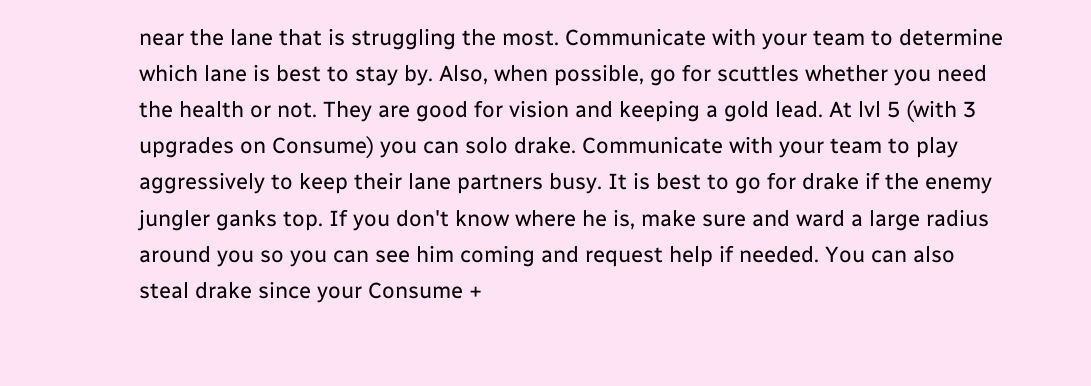near the lane that is struggling the most. Communicate with your team to determine which lane is best to stay by. Also, when possible, go for scuttles whether you need the health or not. They are good for vision and keeping a gold lead. At lvl 5 (with 3 upgrades on Consume) you can solo drake. Communicate with your team to play aggressively to keep their lane partners busy. It is best to go for drake if the enemy jungler ganks top. If you don't know where he is, make sure and ward a large radius around you so you can see him coming and request help if needed. You can also steal drake since your Consume +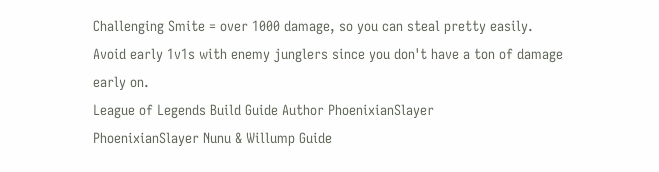Challenging Smite = over 1000 damage, so you can steal pretty easily.
Avoid early 1v1s with enemy junglers since you don't have a ton of damage early on.
League of Legends Build Guide Author PhoenixianSlayer
PhoenixianSlayer Nunu & Willump Guide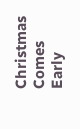Christmas Comes Early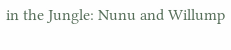in the Jungle: Nunu and Willump